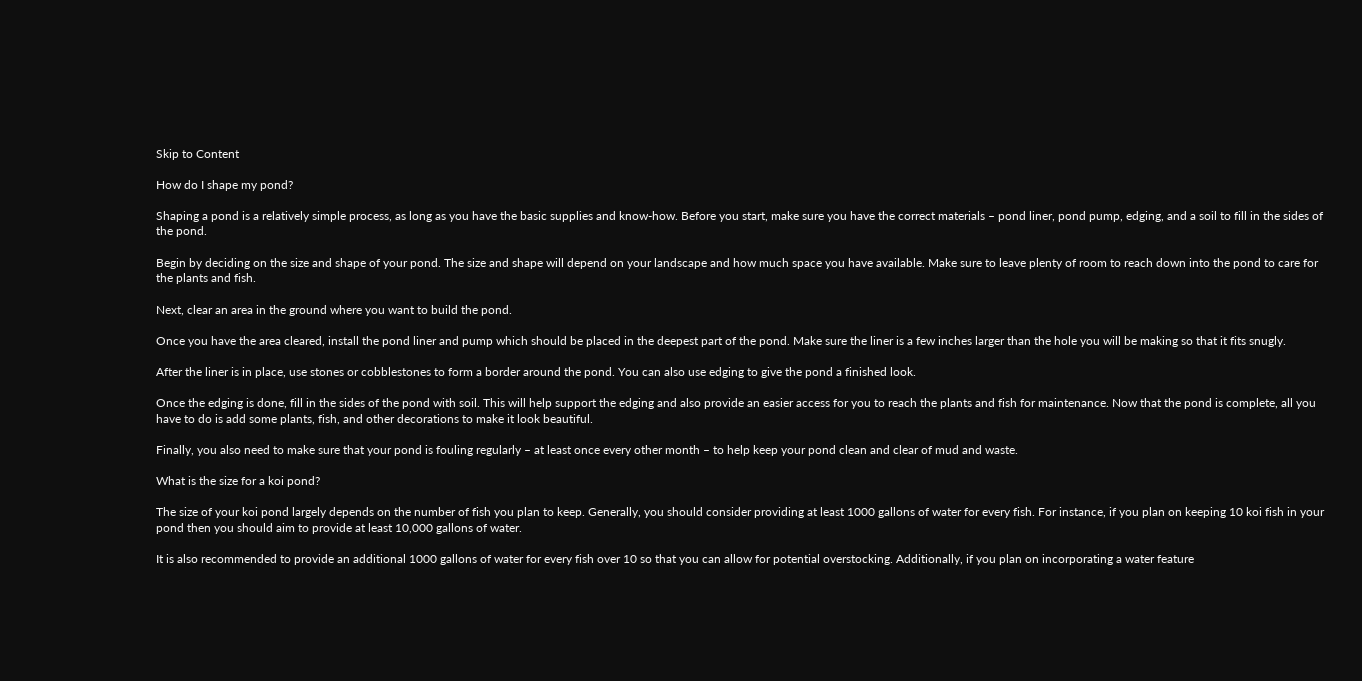Skip to Content

How do I shape my pond?

Shaping a pond is a relatively simple process, as long as you have the basic supplies and know-how. Before you start, make sure you have the correct materials – pond liner, pond pump, edging, and a soil to fill in the sides of the pond.

Begin by deciding on the size and shape of your pond. The size and shape will depend on your landscape and how much space you have available. Make sure to leave plenty of room to reach down into the pond to care for the plants and fish.

Next, clear an area in the ground where you want to build the pond.

Once you have the area cleared, install the pond liner and pump which should be placed in the deepest part of the pond. Make sure the liner is a few inches larger than the hole you will be making so that it fits snugly.

After the liner is in place, use stones or cobblestones to form a border around the pond. You can also use edging to give the pond a finished look.

Once the edging is done, fill in the sides of the pond with soil. This will help support the edging and also provide an easier access for you to reach the plants and fish for maintenance. Now that the pond is complete, all you have to do is add some plants, fish, and other decorations to make it look beautiful.

Finally, you also need to make sure that your pond is fouling regularly – at least once every other month – to help keep your pond clean and clear of mud and waste.

What is the size for a koi pond?

The size of your koi pond largely depends on the number of fish you plan to keep. Generally, you should consider providing at least 1000 gallons of water for every fish. For instance, if you plan on keeping 10 koi fish in your pond then you should aim to provide at least 10,000 gallons of water.

It is also recommended to provide an additional 1000 gallons of water for every fish over 10 so that you can allow for potential overstocking. Additionally, if you plan on incorporating a water feature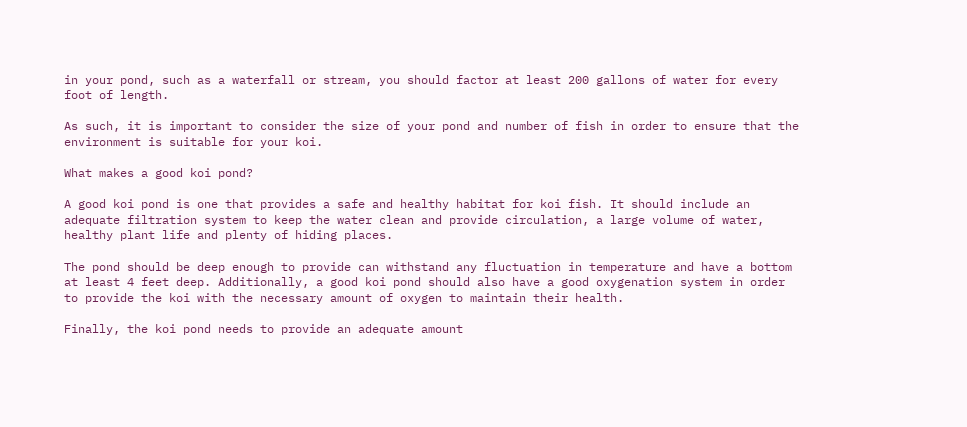in your pond, such as a waterfall or stream, you should factor at least 200 gallons of water for every foot of length.

As such, it is important to consider the size of your pond and number of fish in order to ensure that the environment is suitable for your koi.

What makes a good koi pond?

A good koi pond is one that provides a safe and healthy habitat for koi fish. It should include an adequate filtration system to keep the water clean and provide circulation, a large volume of water, healthy plant life and plenty of hiding places.

The pond should be deep enough to provide can withstand any fluctuation in temperature and have a bottom at least 4 feet deep. Additionally, a good koi pond should also have a good oxygenation system in order to provide the koi with the necessary amount of oxygen to maintain their health.

Finally, the koi pond needs to provide an adequate amount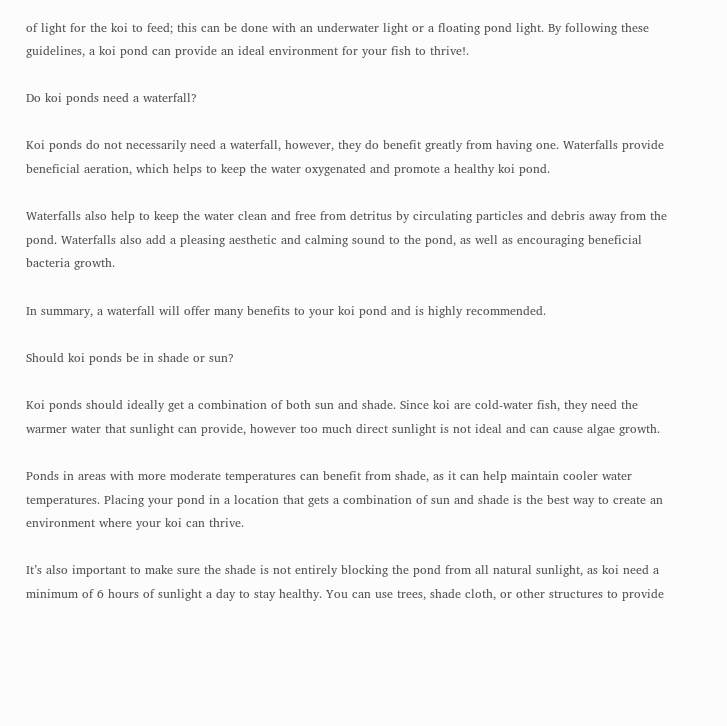of light for the koi to feed; this can be done with an underwater light or a floating pond light. By following these guidelines, a koi pond can provide an ideal environment for your fish to thrive!.

Do koi ponds need a waterfall?

Koi ponds do not necessarily need a waterfall, however, they do benefit greatly from having one. Waterfalls provide beneficial aeration, which helps to keep the water oxygenated and promote a healthy koi pond.

Waterfalls also help to keep the water clean and free from detritus by circulating particles and debris away from the pond. Waterfalls also add a pleasing aesthetic and calming sound to the pond, as well as encouraging beneficial bacteria growth.

In summary, a waterfall will offer many benefits to your koi pond and is highly recommended.

Should koi ponds be in shade or sun?

Koi ponds should ideally get a combination of both sun and shade. Since koi are cold-water fish, they need the warmer water that sunlight can provide, however too much direct sunlight is not ideal and can cause algae growth.

Ponds in areas with more moderate temperatures can benefit from shade, as it can help maintain cooler water temperatures. Placing your pond in a location that gets a combination of sun and shade is the best way to create an environment where your koi can thrive.

It’s also important to make sure the shade is not entirely blocking the pond from all natural sunlight, as koi need a minimum of 6 hours of sunlight a day to stay healthy. You can use trees, shade cloth, or other structures to provide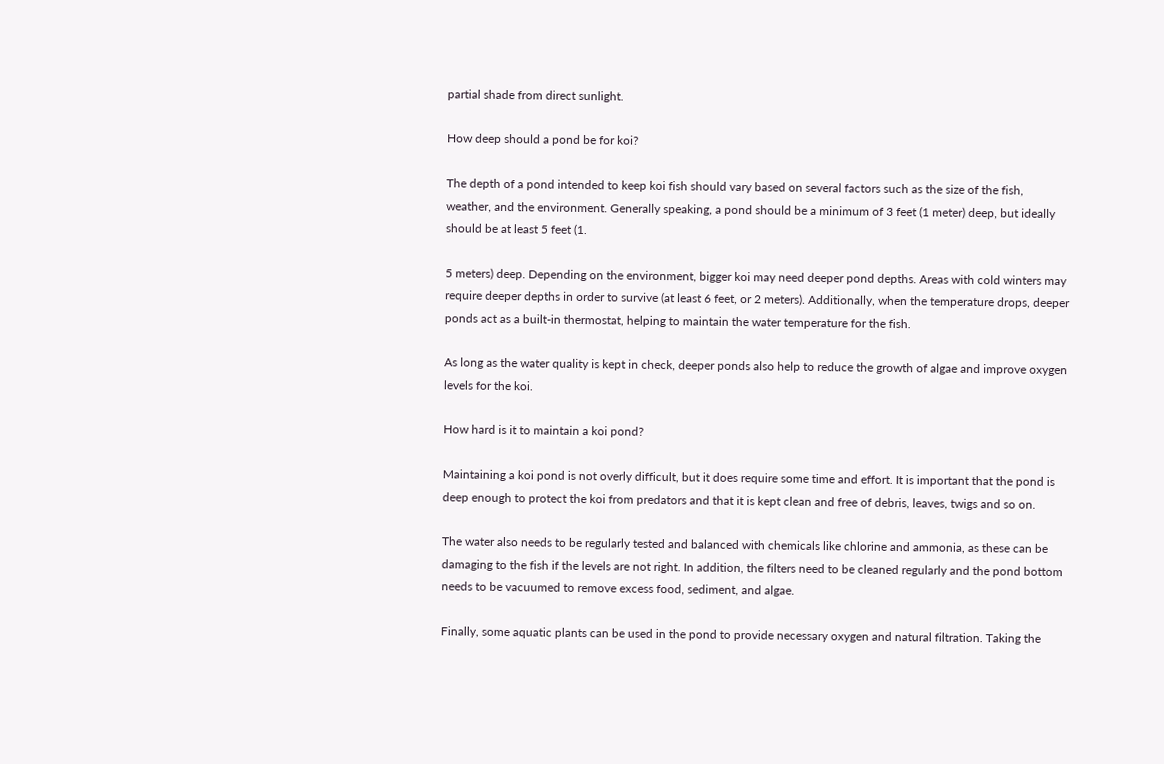partial shade from direct sunlight.

How deep should a pond be for koi?

The depth of a pond intended to keep koi fish should vary based on several factors such as the size of the fish, weather, and the environment. Generally speaking, a pond should be a minimum of 3 feet (1 meter) deep, but ideally should be at least 5 feet (1.

5 meters) deep. Depending on the environment, bigger koi may need deeper pond depths. Areas with cold winters may require deeper depths in order to survive (at least 6 feet, or 2 meters). Additionally, when the temperature drops, deeper ponds act as a built-in thermostat, helping to maintain the water temperature for the fish.

As long as the water quality is kept in check, deeper ponds also help to reduce the growth of algae and improve oxygen levels for the koi.

How hard is it to maintain a koi pond?

Maintaining a koi pond is not overly difficult, but it does require some time and effort. It is important that the pond is deep enough to protect the koi from predators and that it is kept clean and free of debris, leaves, twigs and so on.

The water also needs to be regularly tested and balanced with chemicals like chlorine and ammonia, as these can be damaging to the fish if the levels are not right. In addition, the filters need to be cleaned regularly and the pond bottom needs to be vacuumed to remove excess food, sediment, and algae.

Finally, some aquatic plants can be used in the pond to provide necessary oxygen and natural filtration. Taking the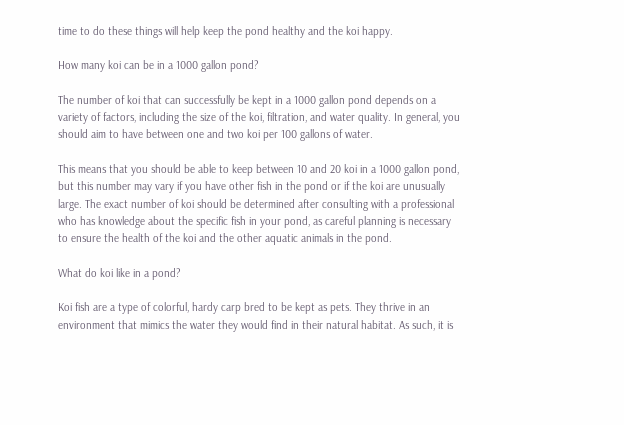time to do these things will help keep the pond healthy and the koi happy.

How many koi can be in a 1000 gallon pond?

The number of koi that can successfully be kept in a 1000 gallon pond depends on a variety of factors, including the size of the koi, filtration, and water quality. In general, you should aim to have between one and two koi per 100 gallons of water.

This means that you should be able to keep between 10 and 20 koi in a 1000 gallon pond, but this number may vary if you have other fish in the pond or if the koi are unusually large. The exact number of koi should be determined after consulting with a professional who has knowledge about the specific fish in your pond, as careful planning is necessary to ensure the health of the koi and the other aquatic animals in the pond.

What do koi like in a pond?

Koi fish are a type of colorful, hardy carp bred to be kept as pets. They thrive in an environment that mimics the water they would find in their natural habitat. As such, it is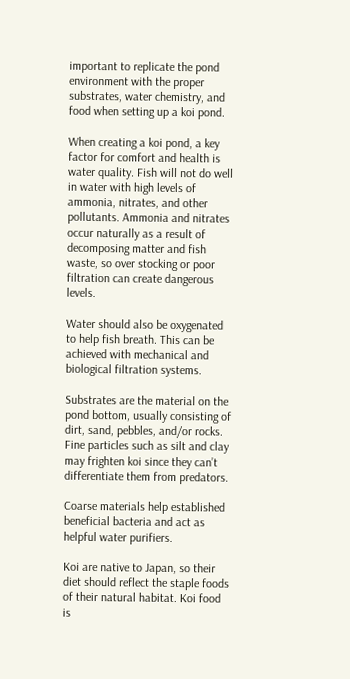important to replicate the pond environment with the proper substrates, water chemistry, and food when setting up a koi pond.

When creating a koi pond, a key factor for comfort and health is water quality. Fish will not do well in water with high levels of ammonia, nitrates, and other pollutants. Ammonia and nitrates occur naturally as a result of decomposing matter and fish waste, so over stocking or poor filtration can create dangerous levels.

Water should also be oxygenated to help fish breath. This can be achieved with mechanical and biological filtration systems.

Substrates are the material on the pond bottom, usually consisting of dirt, sand, pebbles, and/or rocks. Fine particles such as silt and clay may frighten koi since they can’t differentiate them from predators.

Coarse materials help established beneficial bacteria and act as helpful water purifiers.

Koi are native to Japan, so their diet should reflect the staple foods of their natural habitat. Koi food is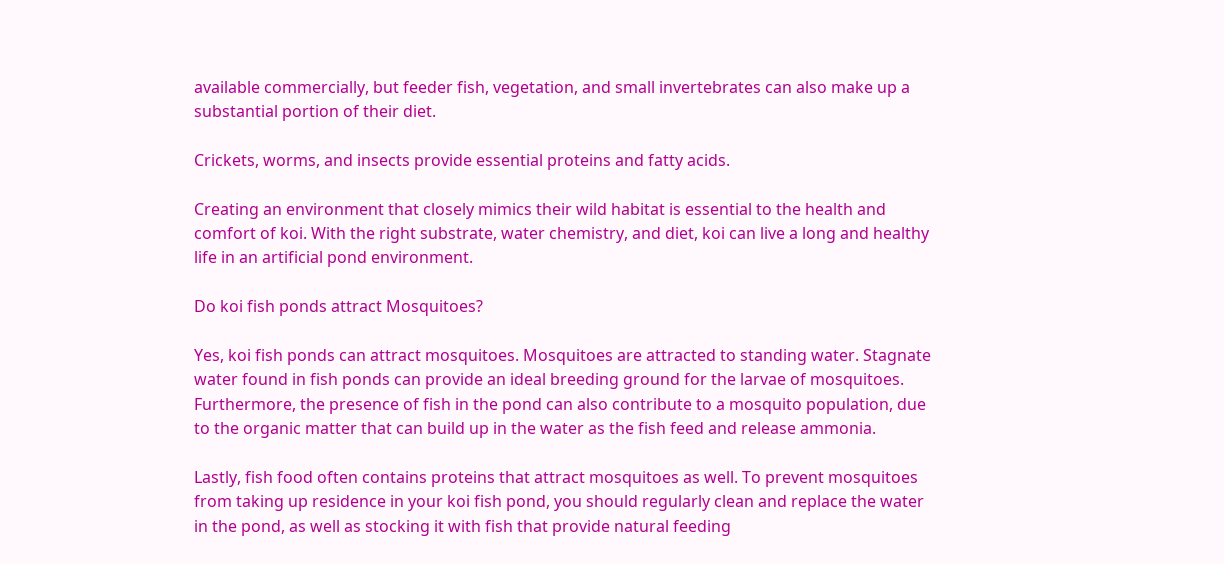available commercially, but feeder fish, vegetation, and small invertebrates can also make up a substantial portion of their diet.

Crickets, worms, and insects provide essential proteins and fatty acids.

Creating an environment that closely mimics their wild habitat is essential to the health and comfort of koi. With the right substrate, water chemistry, and diet, koi can live a long and healthy life in an artificial pond environment.

Do koi fish ponds attract Mosquitoes?

Yes, koi fish ponds can attract mosquitoes. Mosquitoes are attracted to standing water. Stagnate water found in fish ponds can provide an ideal breeding ground for the larvae of mosquitoes. Furthermore, the presence of fish in the pond can also contribute to a mosquito population, due to the organic matter that can build up in the water as the fish feed and release ammonia.

Lastly, fish food often contains proteins that attract mosquitoes as well. To prevent mosquitoes from taking up residence in your koi fish pond, you should regularly clean and replace the water in the pond, as well as stocking it with fish that provide natural feeding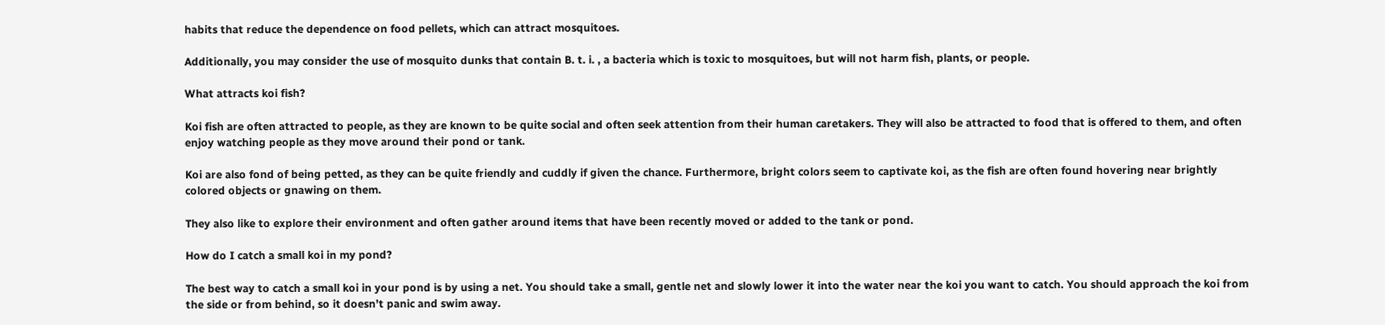habits that reduce the dependence on food pellets, which can attract mosquitoes.

Additionally, you may consider the use of mosquito dunks that contain B. t. i. , a bacteria which is toxic to mosquitoes, but will not harm fish, plants, or people.

What attracts koi fish?

Koi fish are often attracted to people, as they are known to be quite social and often seek attention from their human caretakers. They will also be attracted to food that is offered to them, and often enjoy watching people as they move around their pond or tank.

Koi are also fond of being petted, as they can be quite friendly and cuddly if given the chance. Furthermore, bright colors seem to captivate koi, as the fish are often found hovering near brightly colored objects or gnawing on them.

They also like to explore their environment and often gather around items that have been recently moved or added to the tank or pond.

How do I catch a small koi in my pond?

The best way to catch a small koi in your pond is by using a net. You should take a small, gentle net and slowly lower it into the water near the koi you want to catch. You should approach the koi from the side or from behind, so it doesn’t panic and swim away.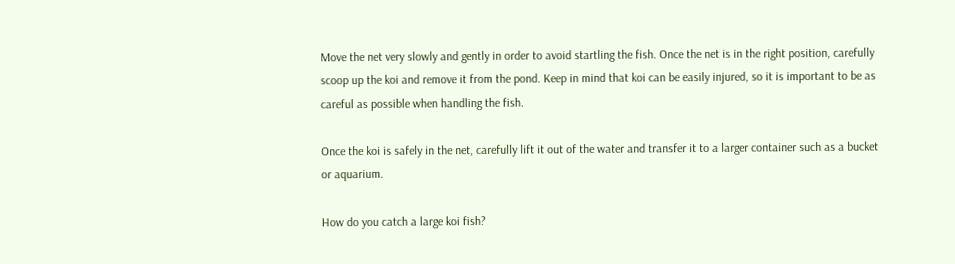Move the net very slowly and gently in order to avoid startling the fish. Once the net is in the right position, carefully scoop up the koi and remove it from the pond. Keep in mind that koi can be easily injured, so it is important to be as careful as possible when handling the fish.

Once the koi is safely in the net, carefully lift it out of the water and transfer it to a larger container such as a bucket or aquarium.

How do you catch a large koi fish?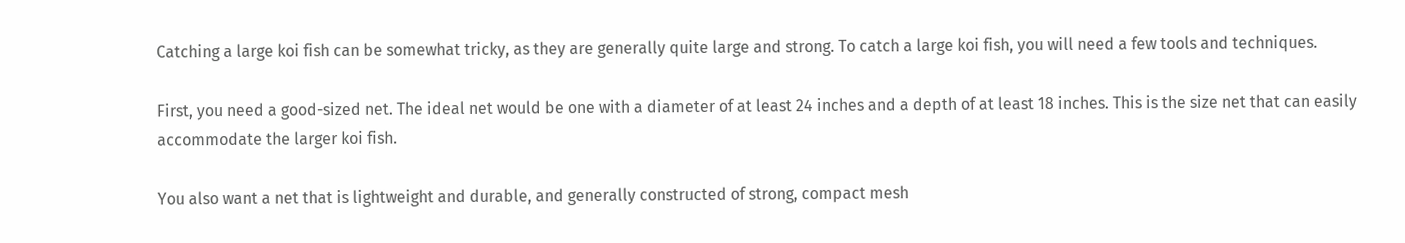Catching a large koi fish can be somewhat tricky, as they are generally quite large and strong. To catch a large koi fish, you will need a few tools and techniques.

First, you need a good-sized net. The ideal net would be one with a diameter of at least 24 inches and a depth of at least 18 inches. This is the size net that can easily accommodate the larger koi fish.

You also want a net that is lightweight and durable, and generally constructed of strong, compact mesh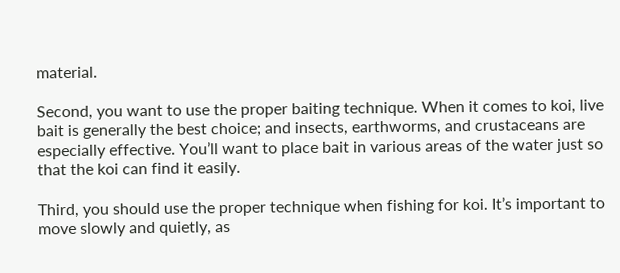material.

Second, you want to use the proper baiting technique. When it comes to koi, live bait is generally the best choice; and insects, earthworms, and crustaceans are especially effective. You’ll want to place bait in various areas of the water just so that the koi can find it easily.

Third, you should use the proper technique when fishing for koi. It’s important to move slowly and quietly, as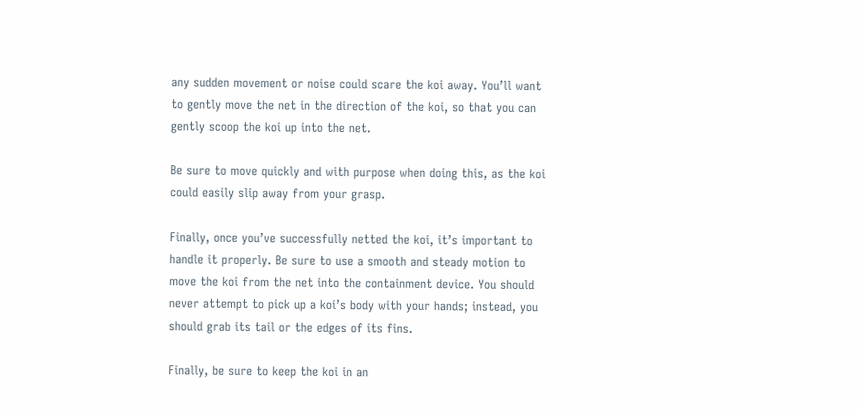any sudden movement or noise could scare the koi away. You’ll want to gently move the net in the direction of the koi, so that you can gently scoop the koi up into the net.

Be sure to move quickly and with purpose when doing this, as the koi could easily slip away from your grasp.

Finally, once you’ve successfully netted the koi, it’s important to handle it properly. Be sure to use a smooth and steady motion to move the koi from the net into the containment device. You should never attempt to pick up a koi’s body with your hands; instead, you should grab its tail or the edges of its fins.

Finally, be sure to keep the koi in an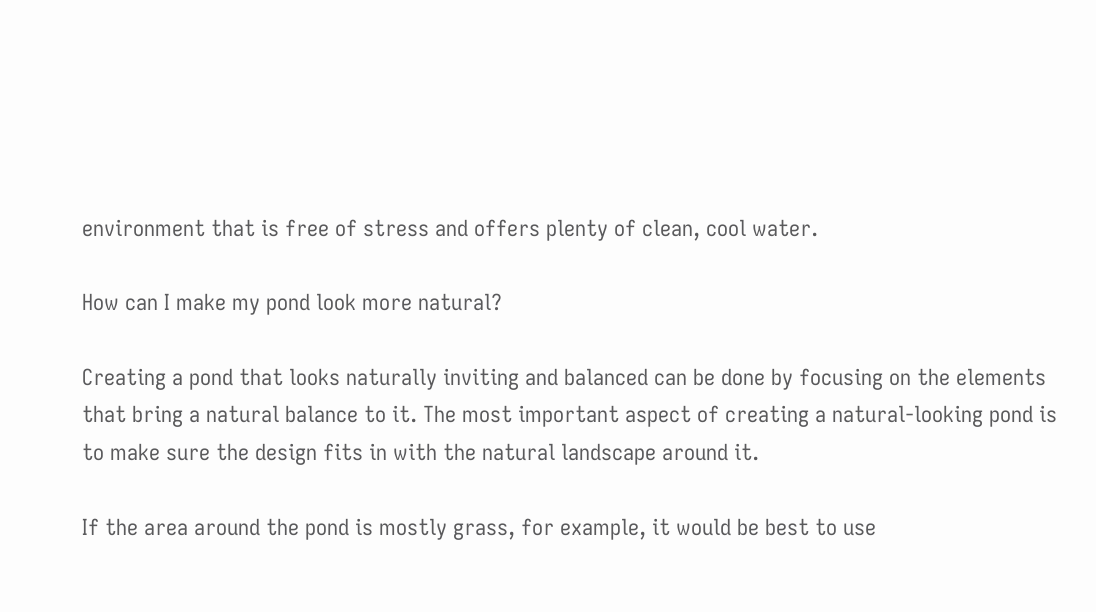environment that is free of stress and offers plenty of clean, cool water.

How can I make my pond look more natural?

Creating a pond that looks naturally inviting and balanced can be done by focusing on the elements that bring a natural balance to it. The most important aspect of creating a natural-looking pond is to make sure the design fits in with the natural landscape around it.

If the area around the pond is mostly grass, for example, it would be best to use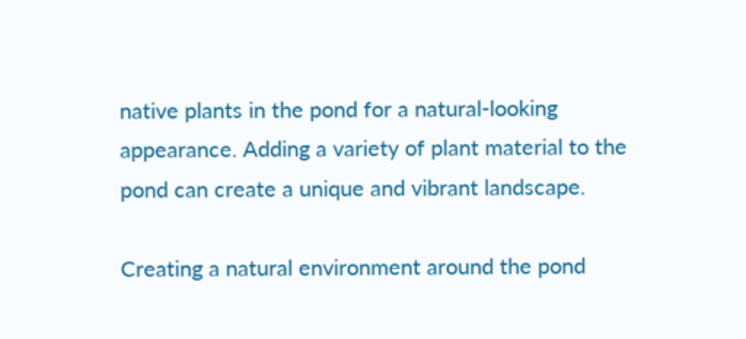native plants in the pond for a natural-looking appearance. Adding a variety of plant material to the pond can create a unique and vibrant landscape.

Creating a natural environment around the pond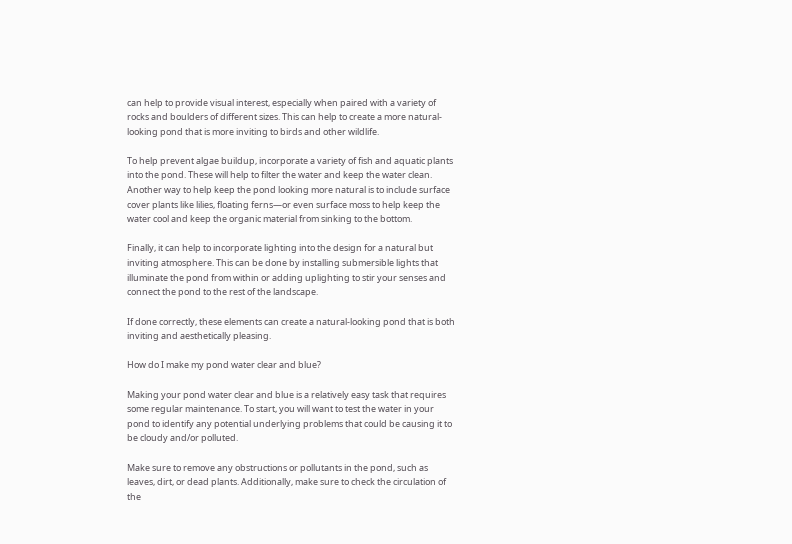can help to provide visual interest, especially when paired with a variety of rocks and boulders of different sizes. This can help to create a more natural-looking pond that is more inviting to birds and other wildlife.

To help prevent algae buildup, incorporate a variety of fish and aquatic plants into the pond. These will help to filter the water and keep the water clean. Another way to help keep the pond looking more natural is to include surface cover plants like lilies, floating ferns—or even surface moss to help keep the water cool and keep the organic material from sinking to the bottom.

Finally, it can help to incorporate lighting into the design for a natural but inviting atmosphere. This can be done by installing submersible lights that illuminate the pond from within or adding uplighting to stir your senses and connect the pond to the rest of the landscape.

If done correctly, these elements can create a natural-looking pond that is both inviting and aesthetically pleasing.

How do I make my pond water clear and blue?

Making your pond water clear and blue is a relatively easy task that requires some regular maintenance. To start, you will want to test the water in your pond to identify any potential underlying problems that could be causing it to be cloudy and/or polluted.

Make sure to remove any obstructions or pollutants in the pond, such as leaves, dirt, or dead plants. Additionally, make sure to check the circulation of the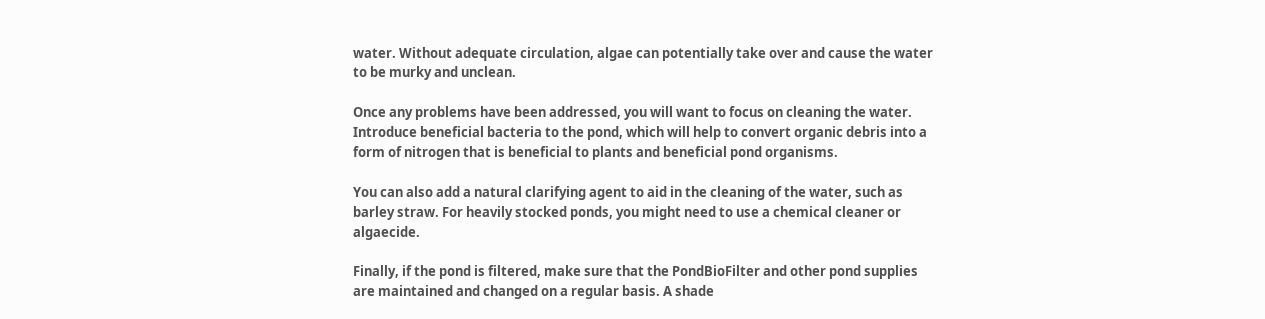water. Without adequate circulation, algae can potentially take over and cause the water to be murky and unclean.

Once any problems have been addressed, you will want to focus on cleaning the water. Introduce beneficial bacteria to the pond, which will help to convert organic debris into a form of nitrogen that is beneficial to plants and beneficial pond organisms.

You can also add a natural clarifying agent to aid in the cleaning of the water, such as barley straw. For heavily stocked ponds, you might need to use a chemical cleaner or algaecide.

Finally, if the pond is filtered, make sure that the PondBioFilter and other pond supplies are maintained and changed on a regular basis. A shade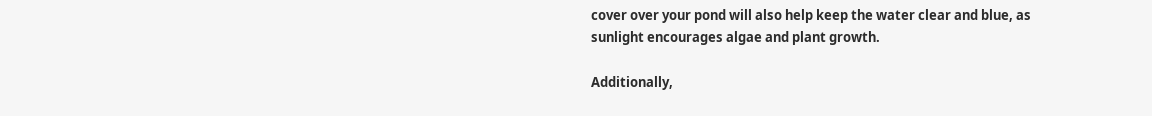cover over your pond will also help keep the water clear and blue, as sunlight encourages algae and plant growth.

Additionally,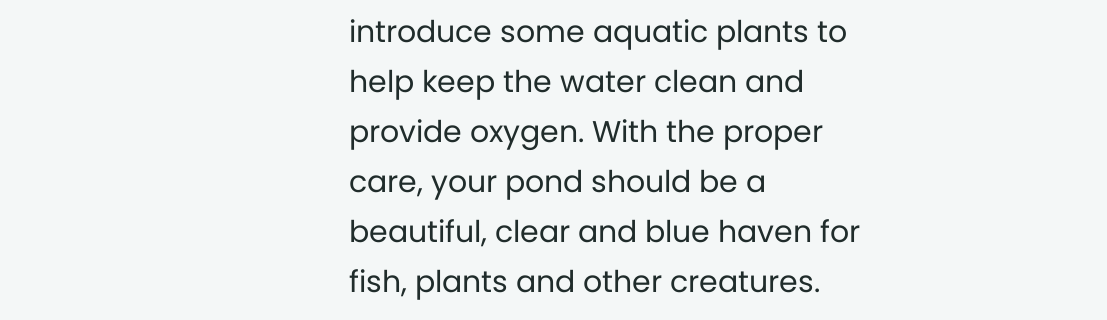introduce some aquatic plants to help keep the water clean and provide oxygen. With the proper care, your pond should be a beautiful, clear and blue haven for fish, plants and other creatures.